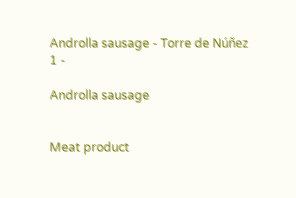Androlla sausage - Torre de Núñez
1 -

Androlla sausage


Meat product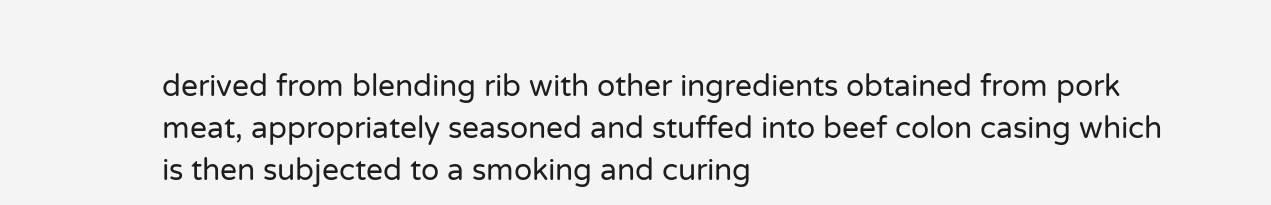derived from blending rib with other ingredients obtained from pork meat, appropriately seasoned and stuffed into beef colon casing which is then subjected to a smoking and curing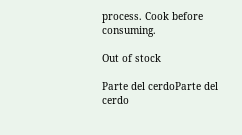process. Cook before consuming.

Out of stock

Parte del cerdoParte del cerdo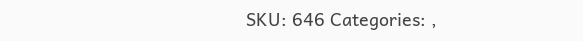SKU: 646 Categories: ,